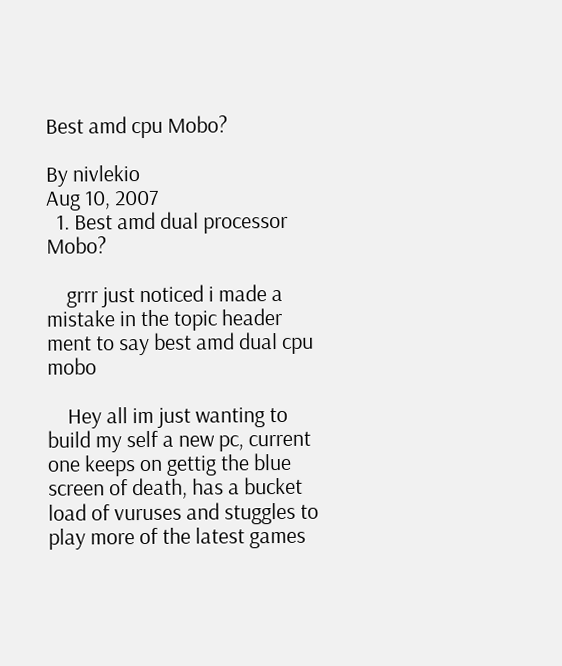Best amd cpu Mobo?

By nivlekio
Aug 10, 2007
  1. Best amd dual processor Mobo?

    grrr just noticed i made a mistake in the topic header ment to say best amd dual cpu mobo

    Hey all im just wanting to build my self a new pc, current one keeps on gettig the blue screen of death, has a bucket load of vuruses and stuggles to play more of the latest games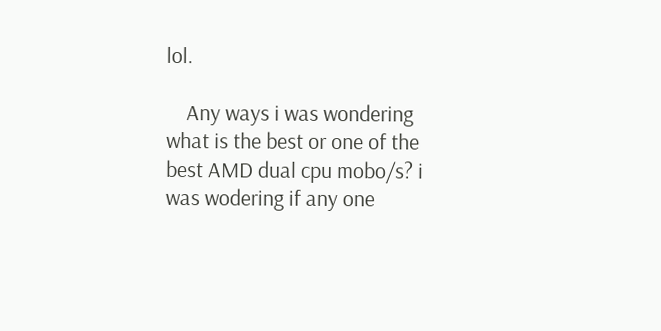lol.

    Any ways i was wondering what is the best or one of the best AMD dual cpu mobo/s? i was wodering if any one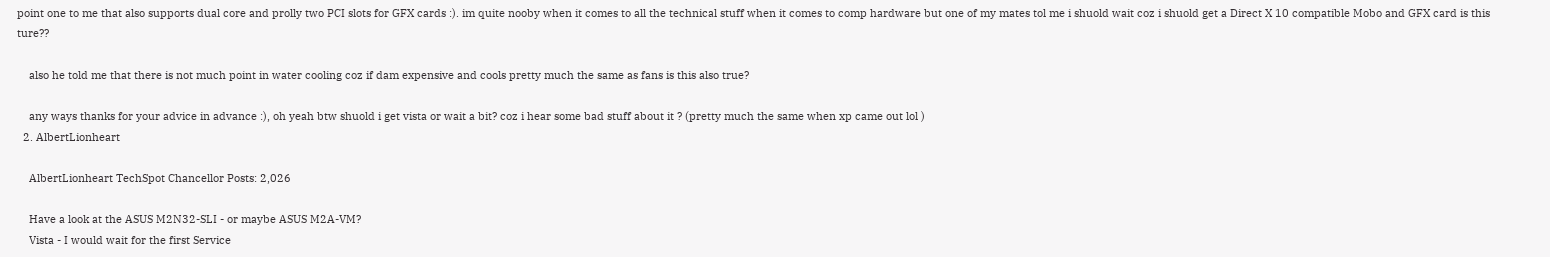point one to me that also supports dual core and prolly two PCI slots for GFX cards :). im quite nooby when it comes to all the technical stuff when it comes to comp hardware but one of my mates tol me i shuold wait coz i shuold get a Direct X 10 compatible Mobo and GFX card is this ture??

    also he told me that there is not much point in water cooling coz if dam expensive and cools pretty much the same as fans is this also true?

    any ways thanks for your advice in advance :), oh yeah btw shuold i get vista or wait a bit? coz i hear some bad stuff about it ? (pretty much the same when xp came out lol )
  2. AlbertLionheart

    AlbertLionheart TechSpot Chancellor Posts: 2,026

    Have a look at the ASUS M2N32-SLI - or maybe ASUS M2A-VM?
    Vista - I would wait for the first Service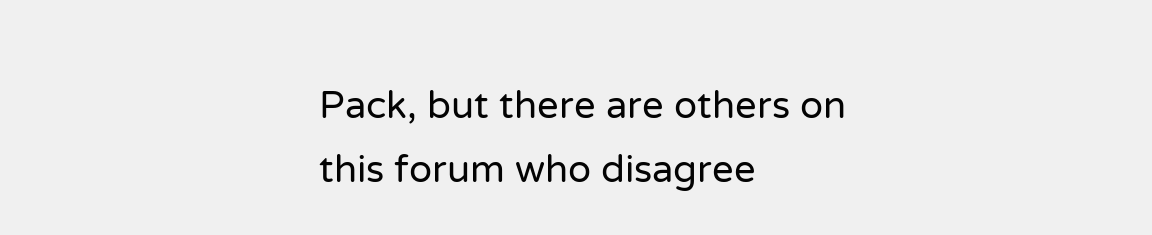Pack, but there are others on this forum who disagree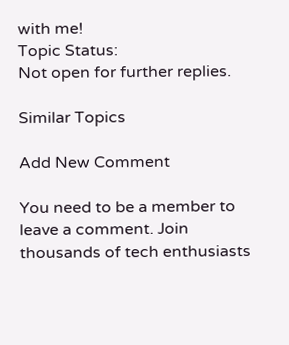with me!
Topic Status:
Not open for further replies.

Similar Topics

Add New Comment

You need to be a member to leave a comment. Join thousands of tech enthusiasts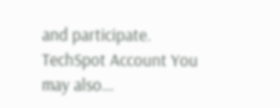and participate.
TechSpot Account You may also...